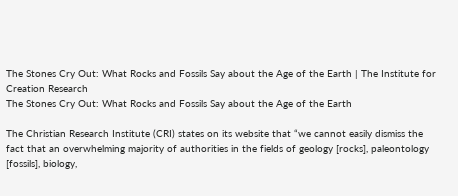The Stones Cry Out: What Rocks and Fossils Say about the Age of the Earth | The Institute for Creation Research
The Stones Cry Out: What Rocks and Fossils Say about the Age of the Earth

The Christian Research Institute (CRI) states on its website that “we cannot easily dismiss the fact that an overwhelming majority of authorities in the fields of geology [rocks], paleontology [fossils], biology,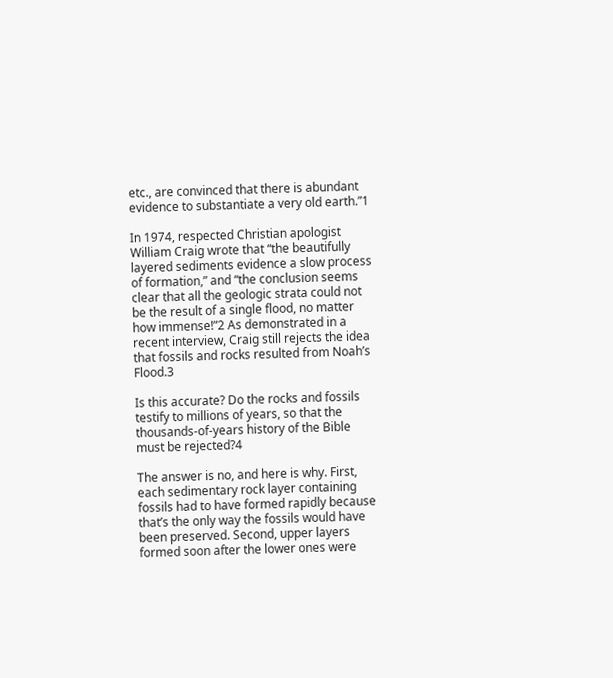etc., are convinced that there is abundant evidence to substantiate a very old earth.”1

In 1974, respected Christian apologist William Craig wrote that “the beautifully layered sediments evidence a slow process of formation,” and “the conclusion seems clear that all the geologic strata could not be the result of a single flood, no matter how immense!”2 As demonstrated in a recent interview, Craig still rejects the idea that fossils and rocks resulted from Noah’s Flood.3

Is this accurate? Do the rocks and fossils testify to millions of years, so that the thousands-of-years history of the Bible must be rejected?4

The answer is no, and here is why. First, each sedimentary rock layer containing fossils had to have formed rapidly because that’s the only way the fossils would have been preserved. Second, upper layers formed soon after the lower ones were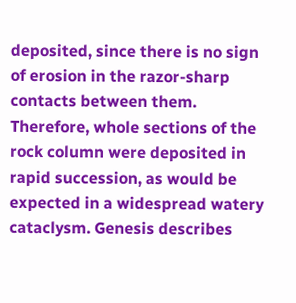deposited, since there is no sign of erosion in the razor-sharp contacts between them. Therefore, whole sections of the rock column were deposited in rapid succession, as would be expected in a widespread watery cataclysm. Genesis describes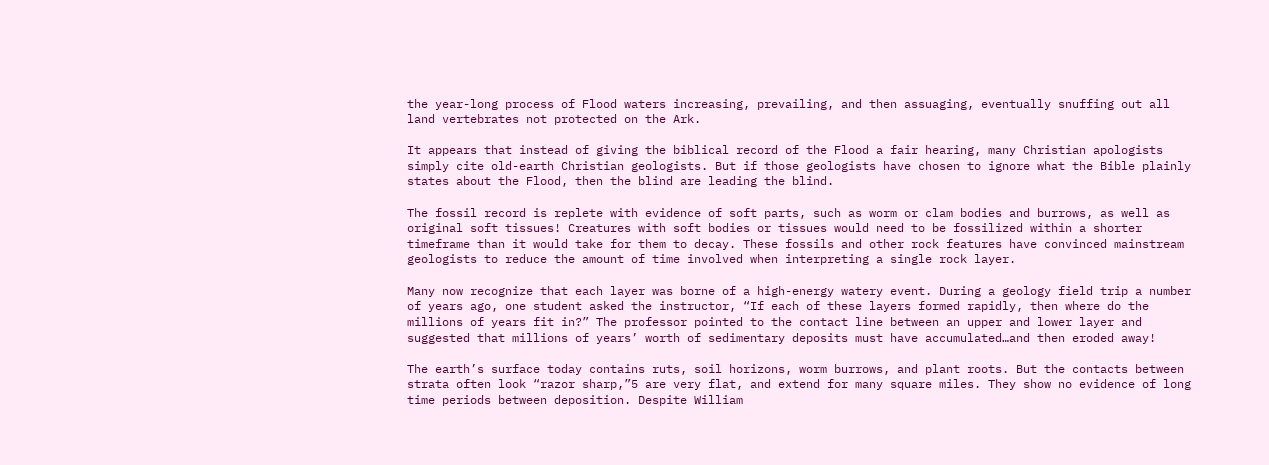the year-long process of Flood waters increasing, prevailing, and then assuaging, eventually snuffing out all land vertebrates not protected on the Ark.

It appears that instead of giving the biblical record of the Flood a fair hearing, many Christian apologists simply cite old-earth Christian geologists. But if those geologists have chosen to ignore what the Bible plainly states about the Flood, then the blind are leading the blind.

The fossil record is replete with evidence of soft parts, such as worm or clam bodies and burrows, as well as original soft tissues! Creatures with soft bodies or tissues would need to be fossilized within a shorter timeframe than it would take for them to decay. These fossils and other rock features have convinced mainstream geologists to reduce the amount of time involved when interpreting a single rock layer.

Many now recognize that each layer was borne of a high-energy watery event. During a geology field trip a number of years ago, one student asked the instructor, “If each of these layers formed rapidly, then where do the millions of years fit in?” The professor pointed to the contact line between an upper and lower layer and suggested that millions of years’ worth of sedimentary deposits must have accumulated…and then eroded away!

The earth’s surface today contains ruts, soil horizons, worm burrows, and plant roots. But the contacts between strata often look “razor sharp,”5 are very flat, and extend for many square miles. They show no evidence of long time periods between deposition. Despite William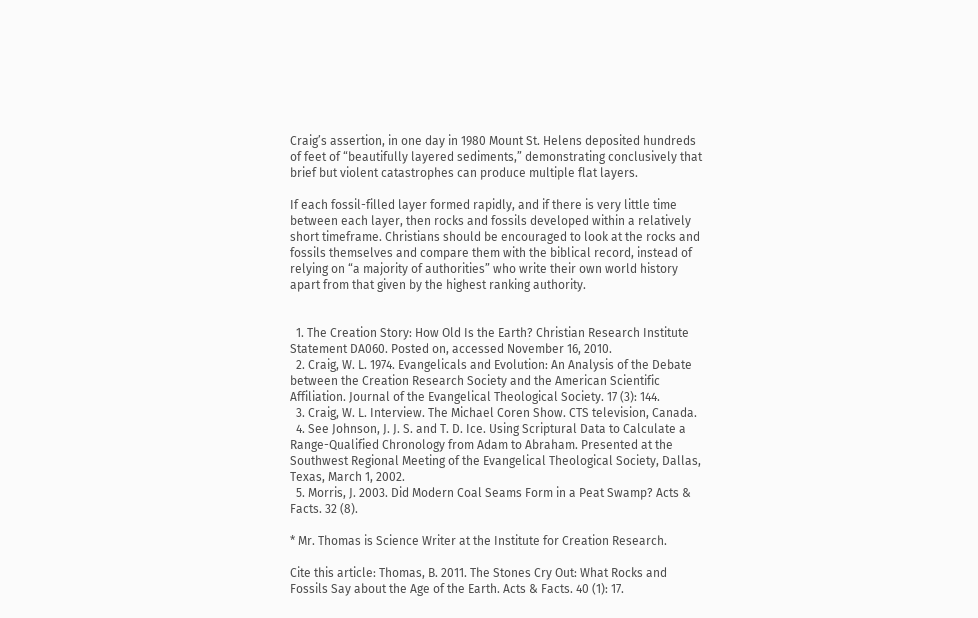Craig’s assertion, in one day in 1980 Mount St. Helens deposited hundreds of feet of “beautifully layered sediments,” demonstrating conclusively that brief but violent catastrophes can produce multiple flat layers.

If each fossil-filled layer formed rapidly, and if there is very little time between each layer, then rocks and fossils developed within a relatively short timeframe. Christians should be encouraged to look at the rocks and fossils themselves and compare them with the biblical record, instead of relying on “a majority of authorities” who write their own world history apart from that given by the highest ranking authority.


  1. The Creation Story: How Old Is the Earth? Christian Research Institute Statement DA060. Posted on, accessed November 16, 2010.
  2. Craig, W. L. 1974. Evangelicals and Evolution: An Analysis of the Debate between the Creation Research Society and the American Scientific Affiliation. Journal of the Evangelical Theological Society. 17 (3): 144.
  3. Craig, W. L. Interview. The Michael Coren Show. CTS television, Canada.
  4. See Johnson, J. J. S. and T. D. Ice. Using Scriptural Data to Calculate a Range-Qualified Chronology from Adam to Abraham. Presented at the Southwest Regional Meeting of the Evangelical Theological Society, Dallas, Texas, March 1, 2002.
  5. Morris, J. 2003. Did Modern Coal Seams Form in a Peat Swamp? Acts & Facts. 32 (8).

* Mr. Thomas is Science Writer at the Institute for Creation Research.

Cite this article: Thomas, B. 2011. The Stones Cry Out: What Rocks and Fossils Say about the Age of the Earth. Acts & Facts. 40 (1): 17.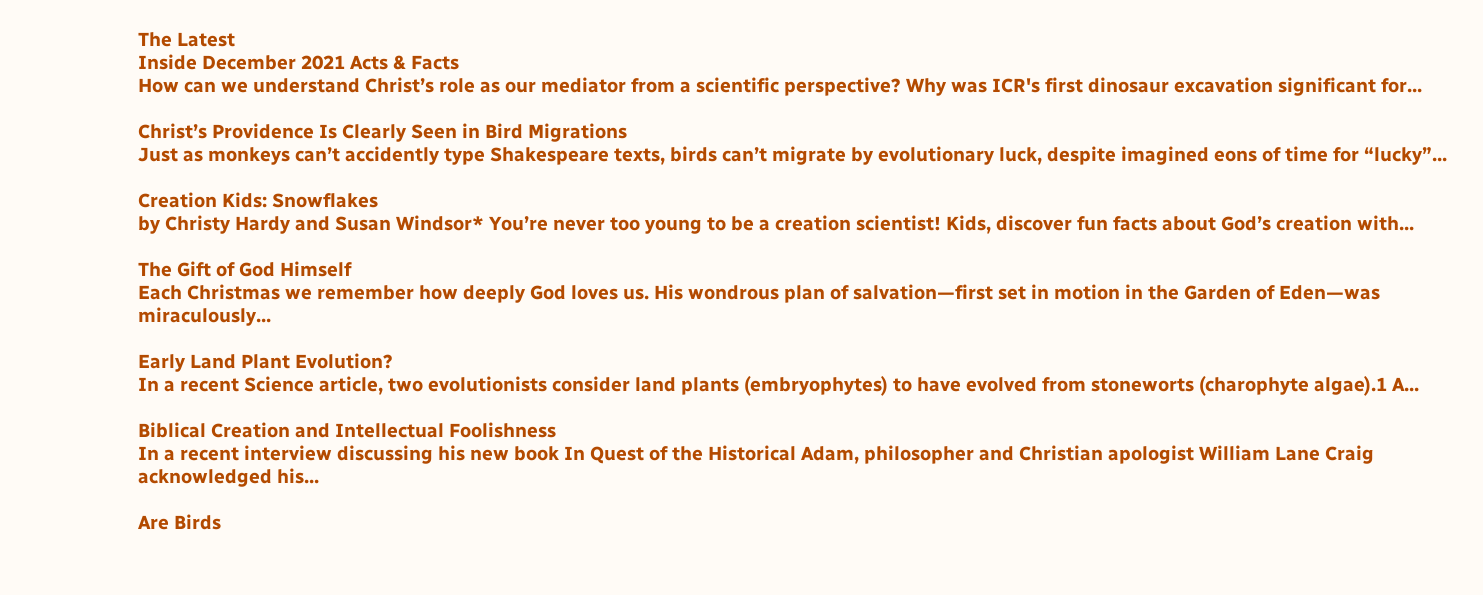The Latest
Inside December 2021 Acts & Facts
How can we understand Christ’s role as our mediator from a scientific perspective? Why was ICR's first dinosaur excavation significant for...

Christ’s Providence Is Clearly Seen in Bird Migrations
Just as monkeys can’t accidently type Shakespeare texts, birds can’t migrate by evolutionary luck, despite imagined eons of time for “lucky”...

Creation Kids: Snowflakes
by Christy Hardy and Susan Windsor* You’re never too young to be a creation scientist! Kids, discover fun facts about God’s creation with...

The Gift of God Himself
Each Christmas we remember how deeply God loves us. His wondrous plan of salvation—first set in motion in the Garden of Eden—was miraculously...

Early Land Plant Evolution?
In a recent Science article, two evolutionists consider land plants (embryophytes) to have evolved from stoneworts (charophyte algae).1 A...

Biblical Creation and Intellectual Foolishness
In a recent interview discussing his new book In Quest of the Historical Adam, philosopher and Christian apologist William Lane Craig acknowledged his...

Are Birds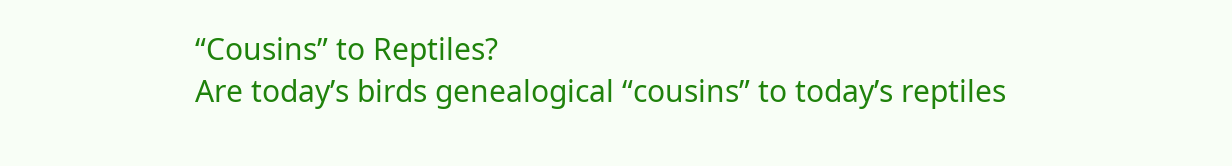“Cousins” to Reptiles?
Are today’s birds genealogical “cousins” to today’s reptiles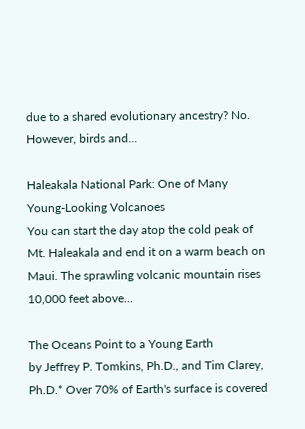due to a shared evolutionary ancestry? No. However, birds and...

Haleakala National Park: One of Many Young-Looking Volcanoes
You can start the day atop the cold peak of Mt. Haleakala and end it on a warm beach on Maui. The sprawling volcanic mountain rises 10,000 feet above...

The Oceans Point to a Young Earth
by Jeffrey P. Tomkins, Ph.D., and Tim Clarey, Ph.D.* Over 70% of Earth's surface is covered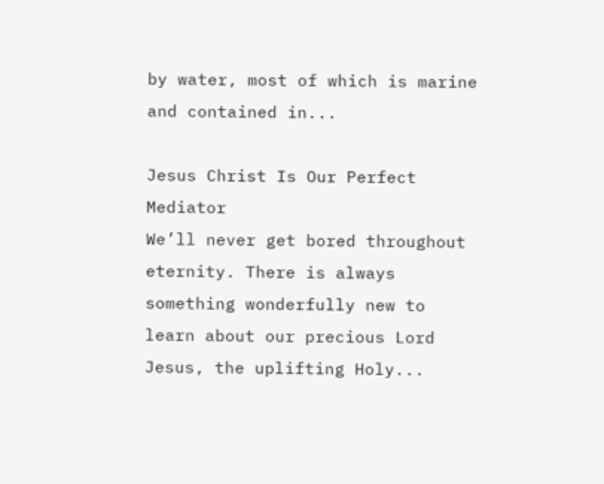by water, most of which is marine and contained in...

Jesus Christ Is Our Perfect Mediator
We’ll never get bored throughout eternity. There is always something wonderfully new to learn about our precious Lord Jesus, the uplifting Holy...